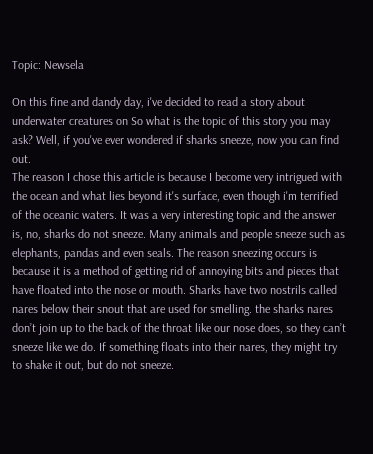Topic: Newsela

On this fine and dandy day, i've decided to read a story about underwater creatures on So what is the topic of this story you may ask? Well, if you've ever wondered if sharks sneeze, now you can find out.
The reason I chose this article is because I become very intrigued with the ocean and what lies beyond it's surface, even though i'm terrified of the oceanic waters. It was a very interesting topic and the answer is, no, sharks do not sneeze. Many animals and people sneeze such as elephants, pandas and even seals. The reason sneezing occurs is because it is a method of getting rid of annoying bits and pieces that have floated into the nose or mouth. Sharks have two nostrils called nares below their snout that are used for smelling. the sharks nares don’t join up to the back of the throat like our nose does, so they can’t sneeze like we do. If something floats into their nares, they might try to shake it out, but do not sneeze.